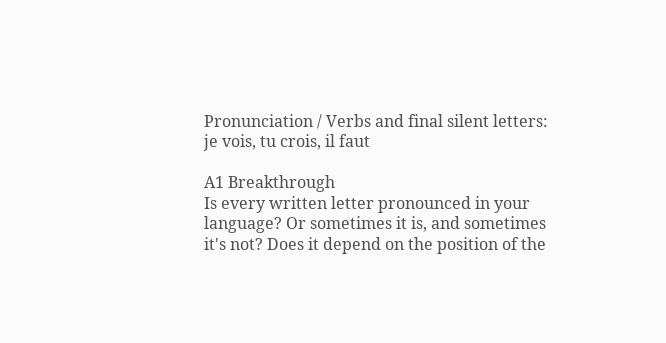Pronunciation / Verbs and final silent letters: je vois, tu crois, il faut

A1 Breakthrough
Is every written letter pronounced in your language? Or sometimes it is, and sometimes it's not? Does it depend on the position of the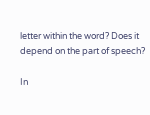letter within the word? Does it depend on the part of speech?

In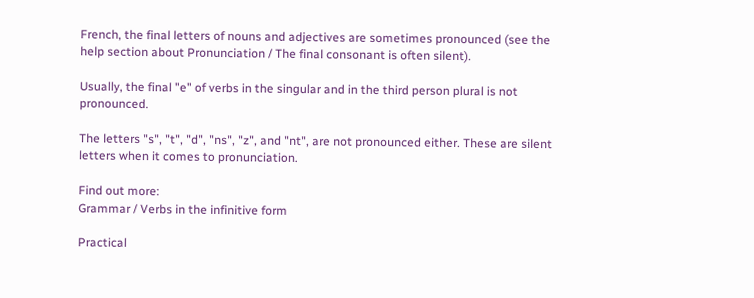French, the final letters of nouns and adjectives are sometimes pronounced (see the help section about Pronunciation / The final consonant is often silent).

Usually, the final "e" of verbs in the singular and in the third person plural is not pronounced.

The letters "s", "t", "d", "ns", "z", and "nt", are not pronounced either. These are silent letters when it comes to pronunciation.

Find out more:
Grammar / Verbs in the infinitive form

Practical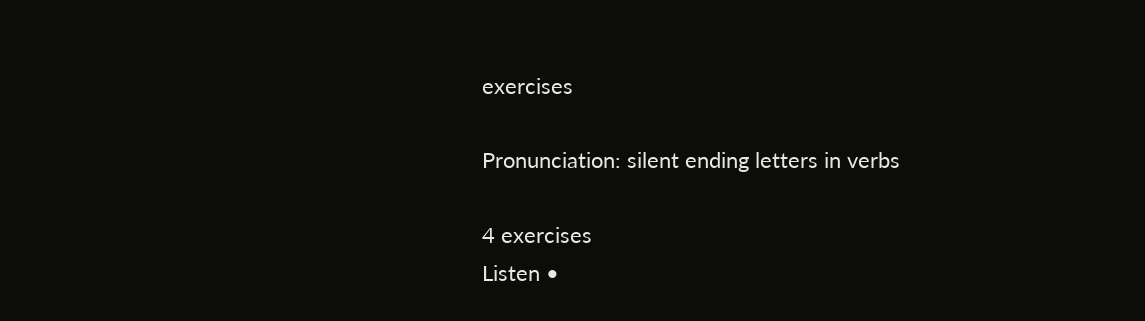exercises

Pronunciation: silent ending letters in verbs

4 exercises
Listen •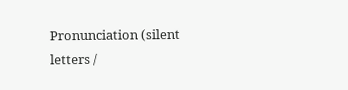Pronunciation (silent letters /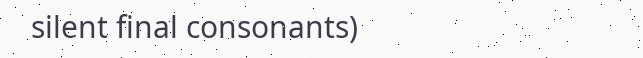silent final consonants)